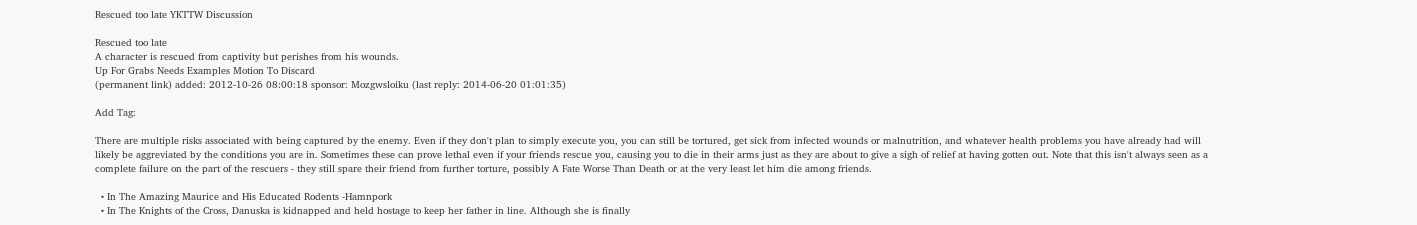Rescued too late YKTTW Discussion

Rescued too late
A character is rescued from captivity but perishes from his wounds.
Up For Grabs Needs Examples Motion To Discard
(permanent link) added: 2012-10-26 08:00:18 sponsor: Mozgwsloiku (last reply: 2014-06-20 01:01:35)

Add Tag:

There are multiple risks associated with being captured by the enemy. Even if they don't plan to simply execute you, you can still be tortured, get sick from infected wounds or malnutrition, and whatever health problems you have already had will likely be aggreviated by the conditions you are in. Sometimes these can prove lethal even if your friends rescue you, causing you to die in their arms just as they are about to give a sigh of relief at having gotten out. Note that this isn't always seen as a complete failure on the part of the rescuers - they still spare their friend from further torture, possibly A Fate Worse Than Death or at the very least let him die among friends.

  • In The Amazing Maurice and His Educated Rodents -Hamnpork
  • In The Knights of the Cross, Danuska is kidnapped and held hostage to keep her father in line. Although she is finally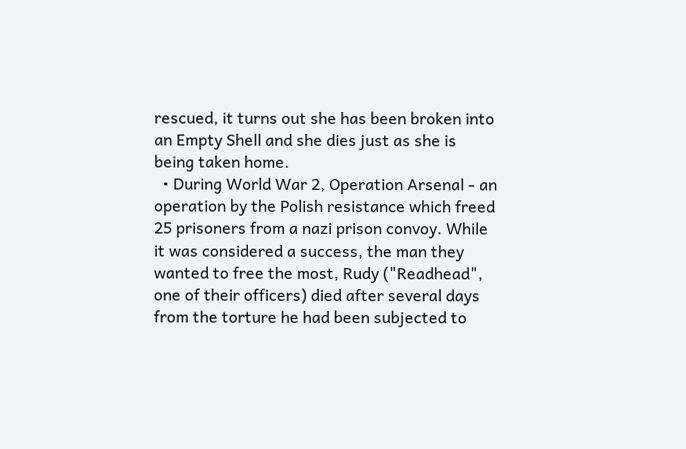rescued, it turns out she has been broken into an Empty Shell and she dies just as she is being taken home.
  • During World War 2, Operation Arsenal - an operation by the Polish resistance which freed 25 prisoners from a nazi prison convoy. While it was considered a success, the man they wanted to free the most, Rudy ("Readhead", one of their officers) died after several days from the torture he had been subjected to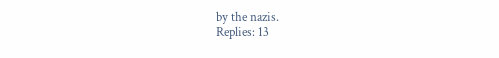by the nazis.
Replies: 13